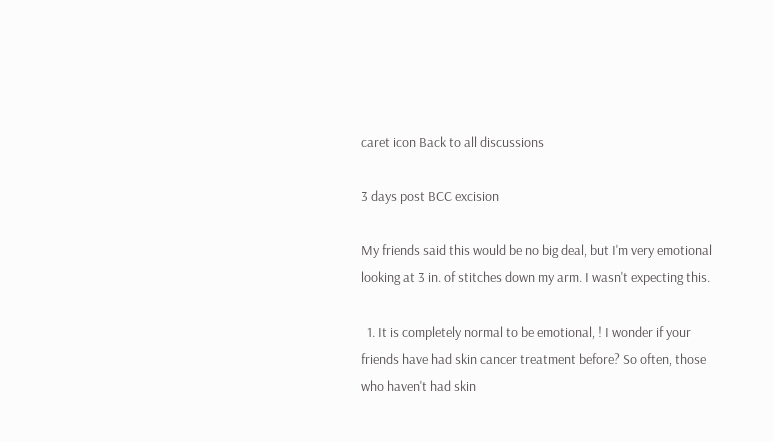caret icon Back to all discussions

3 days post BCC excision

My friends said this would be no big deal, but I'm very emotional looking at 3 in. of stitches down my arm. I wasn't expecting this.

  1. It is completely normal to be emotional, ! I wonder if your friends have had skin cancer treatment before? So often, those who haven't had skin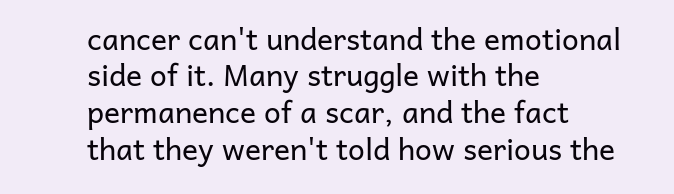cancer can't understand the emotional side of it. Many struggle with the permanence of a scar, and the fact that they weren't told how serious the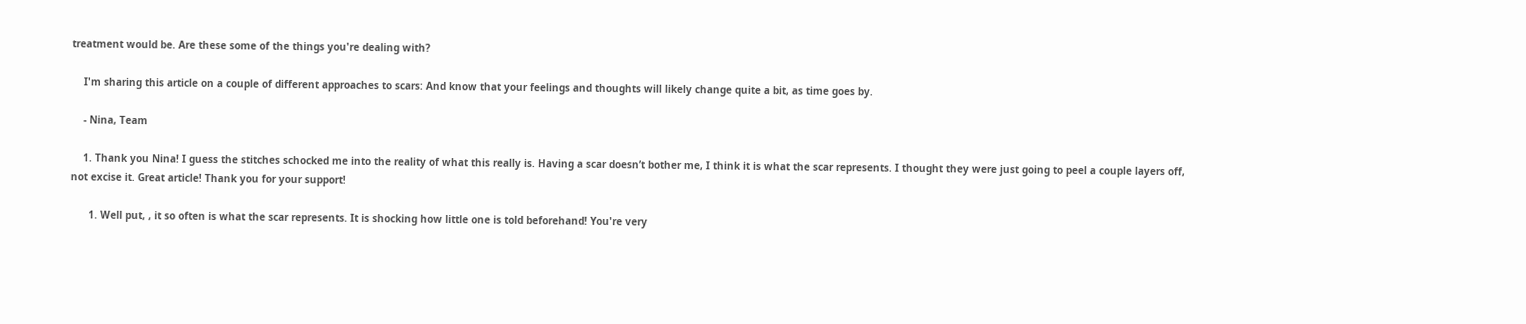treatment would be. Are these some of the things you're dealing with?

    I'm sharing this article on a couple of different approaches to scars: And know that your feelings and thoughts will likely change quite a bit, as time goes by.

    - Nina, Team

    1. Thank you Nina! I guess the stitches schocked me into the reality of what this really is. Having a scar doesn’t bother me, I think it is what the scar represents. I thought they were just going to peel a couple layers off, not excise it. Great article! Thank you for your support!

      1. Well put, , it so often is what the scar represents. It is shocking how little one is told beforehand! You're very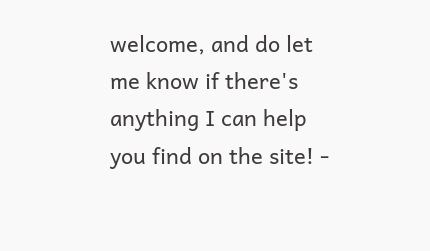welcome, and do let me know if there's anything I can help you find on the site! -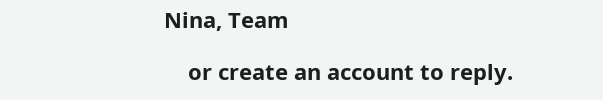Nina, Team

    or create an account to reply.